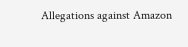Allegations against Amazon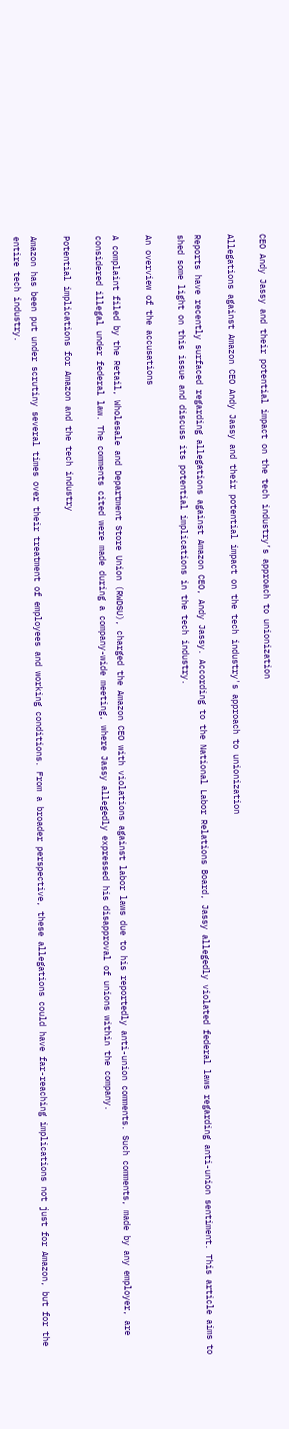CEO Andy Jassy and their potential impact on the tech industry’s approach to unionization

Allegations against Amazon CEO Andy Jassy and their potential impact on the tech industry's approach to unionization

Reports have recently surfaced regarding allegations against Amazon CEO, Andy Jassy. According to the National Labor Relations Board, Jassy allegedly violated federal laws regarding anti-union sentiment. This article aims to shed some light on this issue and discuss its potential implications in the tech industry.

An overview of the accusations

A complaint filed by the Retail, Wholesale and Department Store Union (RWDSU), charged the Amazon CEO with violations against labor laws due to his reportedly anti-union comments. Such comments, made by any employer, are considered illegal under federal law. The comments cited were made during a company-wide meeting, where Jassy allegedly expressed his disapproval of unions within the company.

Potential implications for Amazon and the tech industry

Amazon has been put under scrutiny several times over their treatment of employees and working conditions. From a broader perspective, these allegations could have far-reaching implications not just for Amazon, but for the entire tech industry.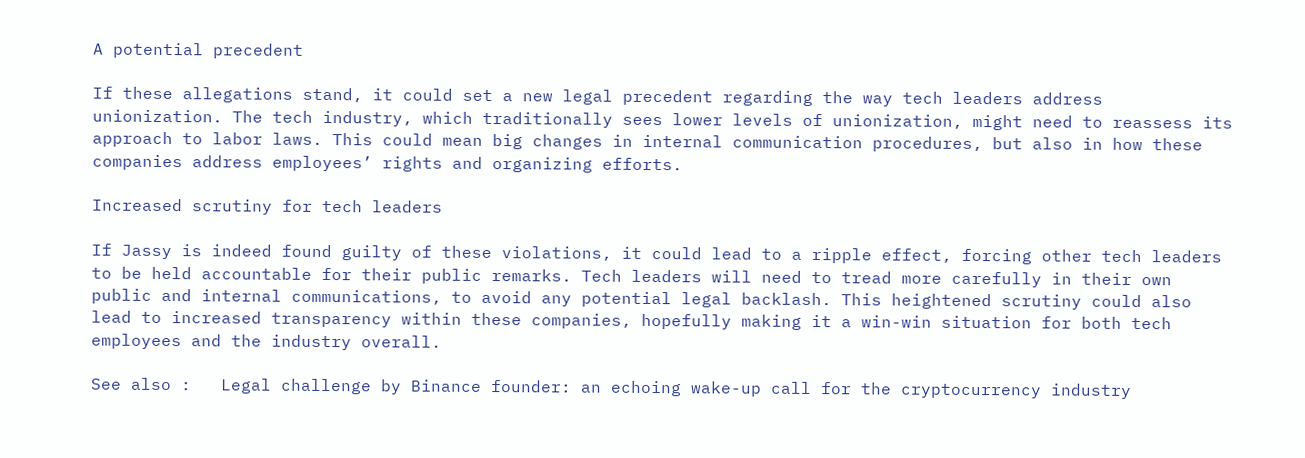A potential precedent

If these allegations stand, it could set a new legal precedent regarding the way tech leaders address unionization. The tech industry, which traditionally sees lower levels of unionization, might need to reassess its approach to labor laws. This could mean big changes in internal communication procedures, but also in how these companies address employees’ rights and organizing efforts.

Increased scrutiny for tech leaders

If Jassy is indeed found guilty of these violations, it could lead to a ripple effect, forcing other tech leaders to be held accountable for their public remarks. Tech leaders will need to tread more carefully in their own public and internal communications, to avoid any potential legal backlash. This heightened scrutiny could also lead to increased transparency within these companies, hopefully making it a win-win situation for both tech employees and the industry overall.

See also :   Legal challenge by Binance founder: an echoing wake-up call for the cryptocurrency industry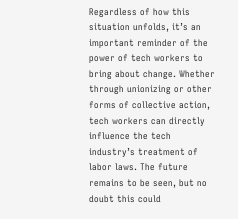Regardless of how this situation unfolds, it’s an important reminder of the power of tech workers to bring about change. Whether through unionizing or other forms of collective action, tech workers can directly influence the tech industry’s treatment of labor laws. The future remains to be seen, but no doubt this could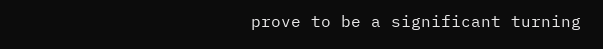prove to be a significant turning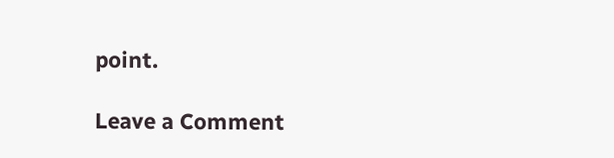point.

Leave a Comment